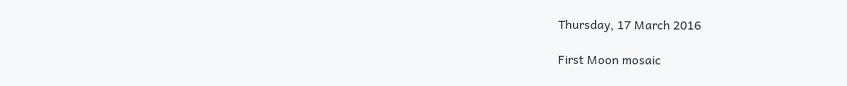Thursday, 17 March 2016

First Moon mosaic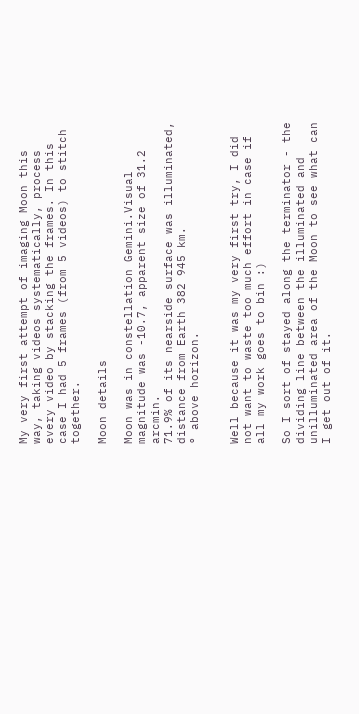My very first attempt of imaging Moon this way, taking videos systematically, process every video by stacking the frames. In this case I had 5 frames (from 5 videos) to stitch together.

Moon details

Moon was in constellation Gemini.Visual magnitude was -10.7, apparent size of 31.2 arcmin.
71.9% of its nearside surface was illuminated, distance from Earth 382 945 km.
° above horizon.


Well because it was my very first try, I did not want to waste too much effort in case if all my work goes to bin :)

So I sort of stayed along the terminator - the dividing line between the illuminated and unilluminated area of the Moon to see what can I get out of it.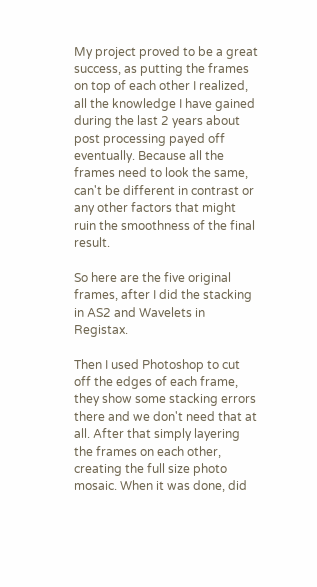My project proved to be a great success, as putting the frames on top of each other I realized, all the knowledge I have gained during the last 2 years about post processing payed off eventually. Because all the frames need to look the same, can't be different in contrast or any other factors that might ruin the smoothness of the final result.

So here are the five original frames, after I did the stacking in AS2 and Wavelets in Registax.

Then I used Photoshop to cut off the edges of each frame, they show some stacking errors there and we don't need that at all. After that simply layering the frames on each other, creating the full size photo mosaic. When it was done, did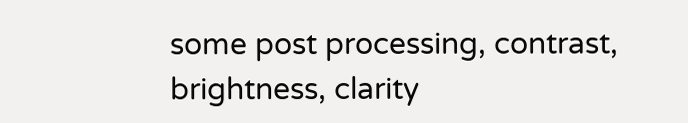some post processing, contrast, brightness, clarity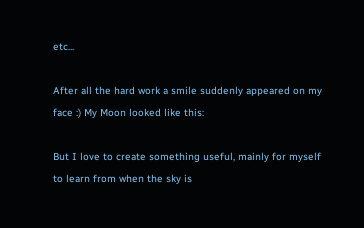etc...

After all the hard work a smile suddenly appeared on my face :) My Moon looked like this:

But I love to create something useful, mainly for myself to learn from when the sky is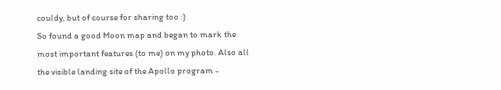couldy, but of course for sharing too :)
So found a good Moon map and began to mark the most important features (to me) on my photo. Also all the visible landing site of the Apollo program -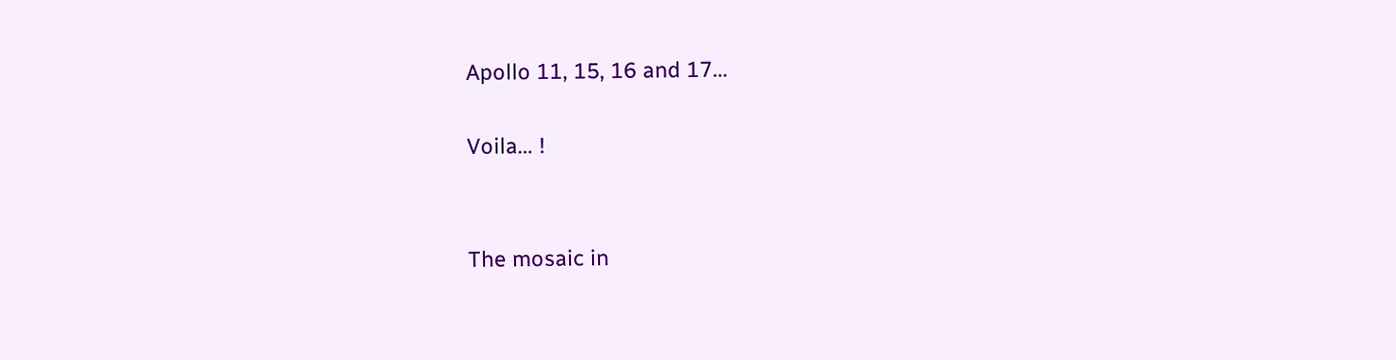Apollo 11, 15, 16 and 17...

Voila... !


The mosaic in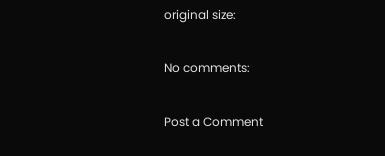original size:

No comments:

Post a Comment